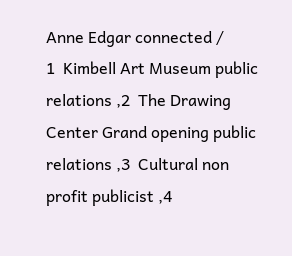Anne Edgar connected /
1  Kimbell Art Museum public relations ,2  The Drawing Center Grand opening public relations ,3  Cultural non profit publicist ,4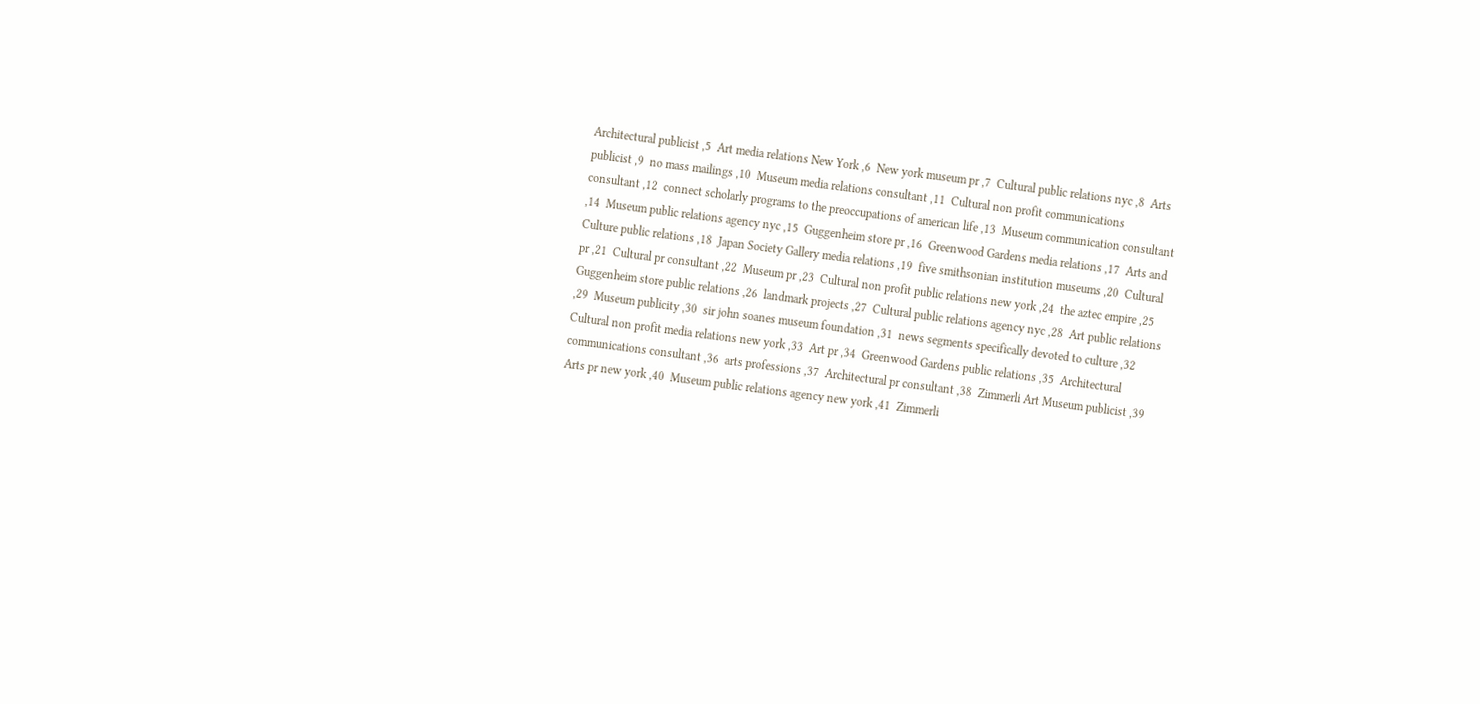Architectural publicist ,5  Art media relations New York ,6  New york museum pr ,7  Cultural public relations nyc ,8  Arts publicist ,9  no mass mailings ,10  Museum media relations consultant ,11  Cultural non profit communications consultant ,12  connect scholarly programs to the preoccupations of american life ,13  Museum communication consultant ,14  Museum public relations agency nyc ,15  Guggenheim store pr ,16  Greenwood Gardens media relations ,17  Arts and Culture public relations ,18  Japan Society Gallery media relations ,19  five smithsonian institution museums ,20  Cultural pr ,21  Cultural pr consultant ,22  Museum pr ,23  Cultural non profit public relations new york ,24  the aztec empire ,25  Guggenheim store public relations ,26  landmark projects ,27  Cultural public relations agency nyc ,28  Art public relations ,29  Museum publicity ,30  sir john soanes museum foundation ,31  news segments specifically devoted to culture ,32  Cultural non profit media relations new york ,33  Art pr ,34  Greenwood Gardens public relations ,35  Architectural communications consultant ,36  arts professions ,37  Architectural pr consultant ,38  Zimmerli Art Museum publicist ,39  Arts pr new york ,40  Museum public relations agency new york ,41  Zimmerli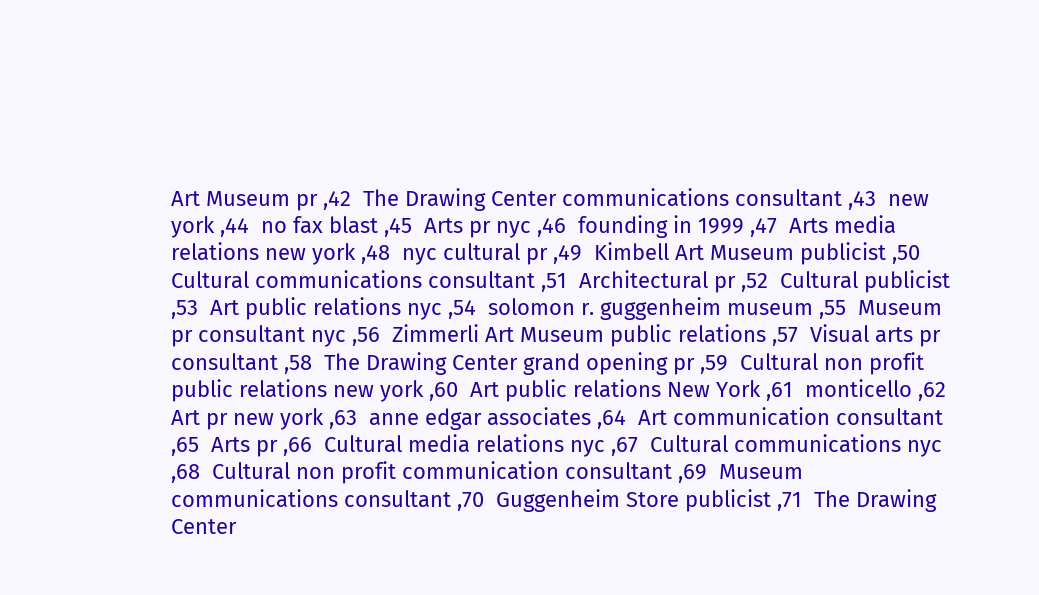Art Museum pr ,42  The Drawing Center communications consultant ,43  new york ,44  no fax blast ,45  Arts pr nyc ,46  founding in 1999 ,47  Arts media relations new york ,48  nyc cultural pr ,49  Kimbell Art Museum publicist ,50  Cultural communications consultant ,51  Architectural pr ,52  Cultural publicist ,53  Art public relations nyc ,54  solomon r. guggenheim museum ,55  Museum pr consultant nyc ,56  Zimmerli Art Museum public relations ,57  Visual arts pr consultant ,58  The Drawing Center grand opening pr ,59  Cultural non profit public relations new york ,60  Art public relations New York ,61  monticello ,62  Art pr new york ,63  anne edgar associates ,64  Art communication consultant ,65  Arts pr ,66  Cultural media relations nyc ,67  Cultural communications nyc ,68  Cultural non profit communication consultant ,69  Museum communications consultant ,70  Guggenheim Store publicist ,71  The Drawing Center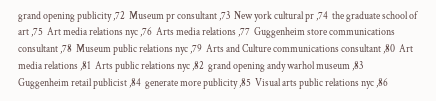grand opening publicity ,72  Museum pr consultant ,73  New york cultural pr ,74  the graduate school of art ,75  Art media relations nyc ,76  Arts media relations ,77  Guggenheim store communications consultant ,78  Museum public relations nyc ,79  Arts and Culture communications consultant ,80  Art media relations ,81  Arts public relations nyc ,82  grand opening andy warhol museum ,83  Guggenheim retail publicist ,84  generate more publicity ,85  Visual arts public relations nyc ,86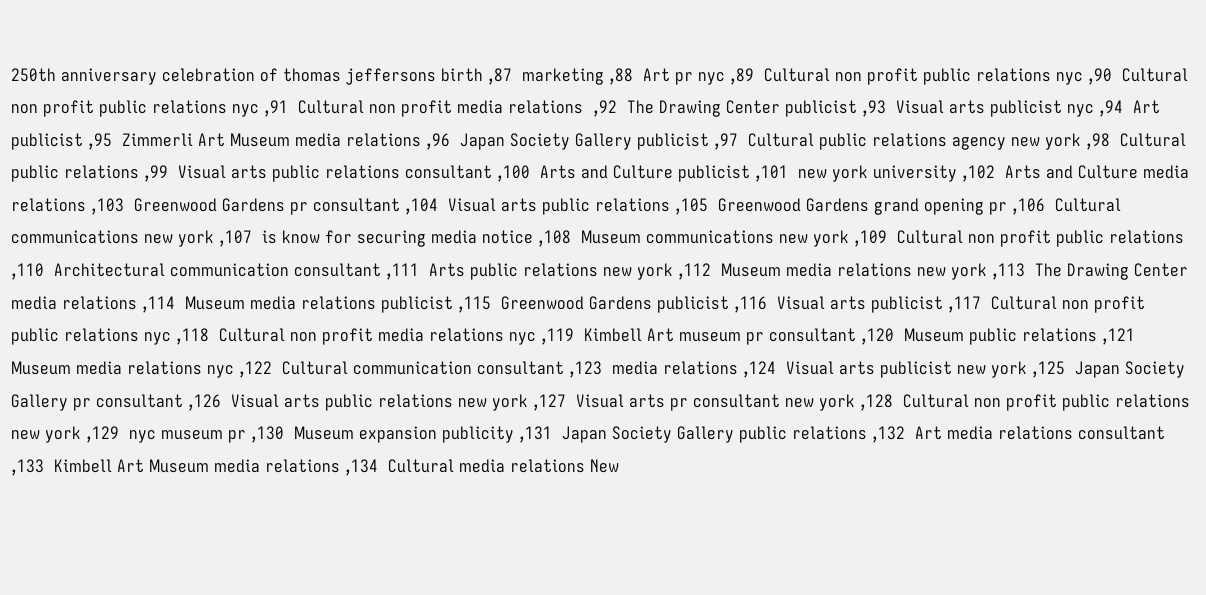250th anniversary celebration of thomas jeffersons birth ,87  marketing ,88  Art pr nyc ,89  Cultural non profit public relations nyc ,90  Cultural non profit public relations nyc ,91  Cultural non profit media relations  ,92  The Drawing Center publicist ,93  Visual arts publicist nyc ,94  Art publicist ,95  Zimmerli Art Museum media relations ,96  Japan Society Gallery publicist ,97  Cultural public relations agency new york ,98  Cultural public relations ,99  Visual arts public relations consultant ,100  Arts and Culture publicist ,101  new york university ,102  Arts and Culture media relations ,103  Greenwood Gardens pr consultant ,104  Visual arts public relations ,105  Greenwood Gardens grand opening pr ,106  Cultural communications new york ,107  is know for securing media notice ,108  Museum communications new york ,109  Cultural non profit public relations ,110  Architectural communication consultant ,111  Arts public relations new york ,112  Museum media relations new york ,113  The Drawing Center media relations ,114  Museum media relations publicist ,115  Greenwood Gardens publicist ,116  Visual arts publicist ,117  Cultural non profit public relations nyc ,118  Cultural non profit media relations nyc ,119  Kimbell Art museum pr consultant ,120  Museum public relations ,121  Museum media relations nyc ,122  Cultural communication consultant ,123  media relations ,124  Visual arts publicist new york ,125  Japan Society Gallery pr consultant ,126  Visual arts public relations new york ,127  Visual arts pr consultant new york ,128  Cultural non profit public relations new york ,129  nyc museum pr ,130  Museum expansion publicity ,131  Japan Society Gallery public relations ,132  Art media relations consultant ,133  Kimbell Art Museum media relations ,134  Cultural media relations New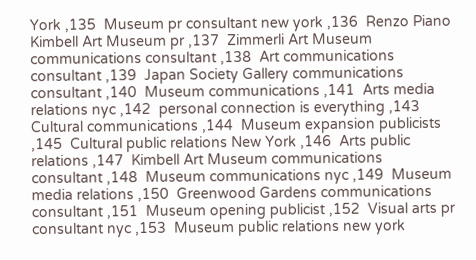York ,135  Museum pr consultant new york ,136  Renzo Piano Kimbell Art Museum pr ,137  Zimmerli Art Museum communications consultant ,138  Art communications consultant ,139  Japan Society Gallery communications consultant ,140  Museum communications ,141  Arts media relations nyc ,142  personal connection is everything ,143  Cultural communications ,144  Museum expansion publicists ,145  Cultural public relations New York ,146  Arts public relations ,147  Kimbell Art Museum communications consultant ,148  Museum communications nyc ,149  Museum media relations ,150  Greenwood Gardens communications consultant ,151  Museum opening publicist ,152  Visual arts pr consultant nyc ,153  Museum public relations new york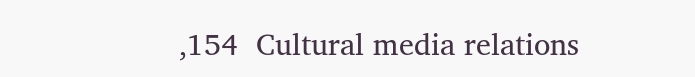,154  Cultural media relations